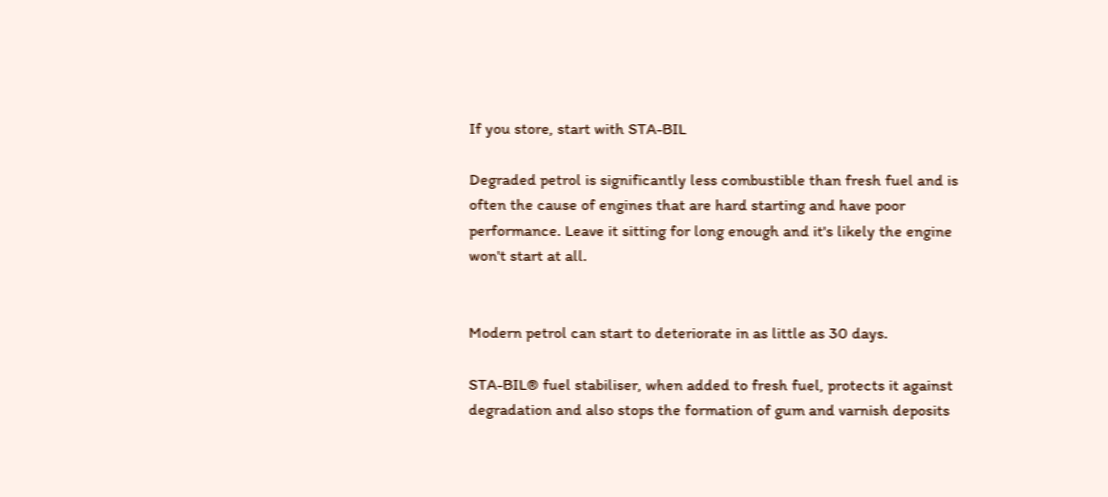If you store, start with STA-BIL

Degraded petrol is significantly less combustible than fresh fuel and is often the cause of engines that are hard starting and have poor performance. Leave it sitting for long enough and it's likely the engine won't start at all.


Modern petrol can start to deteriorate in as little as 30 days.

STA-BIL® fuel stabiliser, when added to fresh fuel, protects it against degradation and also stops the formation of gum and varnish deposits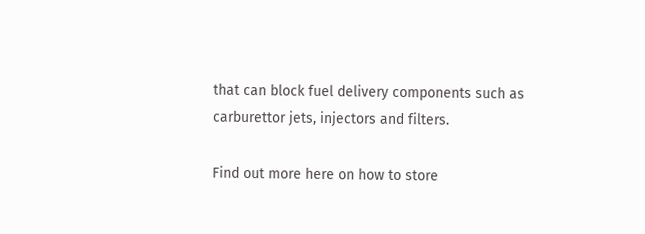that can block fuel delivery components such as carburettor jets, injectors and filters.

Find out more here on how to store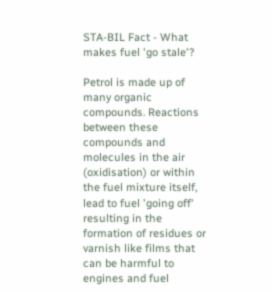STA-BIL Fact - What makes fuel 'go stale'?

Petrol is made up of many organic compounds. Reactions between these compounds and molecules in the air (oxidisation) or within the fuel mixture itself, lead to fuel 'going off' resulting in the formation of residues or varnish like films that can be harmful to engines and fuel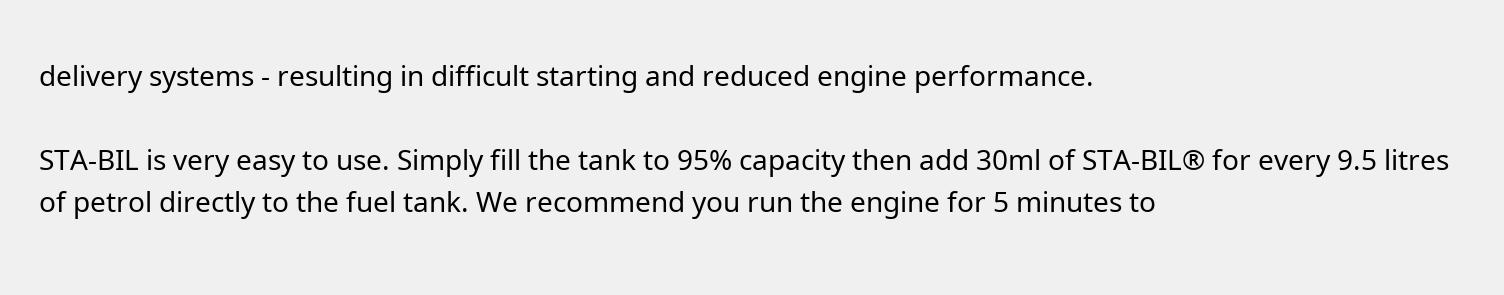delivery systems - resulting in difficult starting and reduced engine performance.

STA-BIL is very easy to use. Simply fill the tank to 95% capacity then add 30ml of STA-BIL® for every 9.5 litres of petrol directly to the fuel tank. We recommend you run the engine for 5 minutes to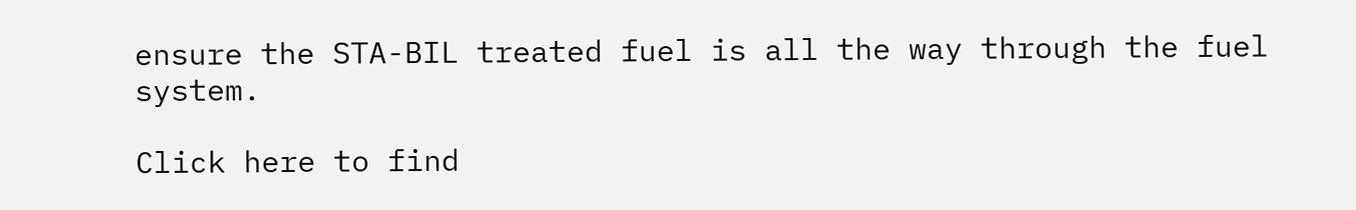ensure the STA-BIL treated fuel is all the way through the fuel system.

Click here to find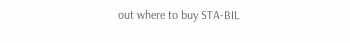out where to buy STA-BIL